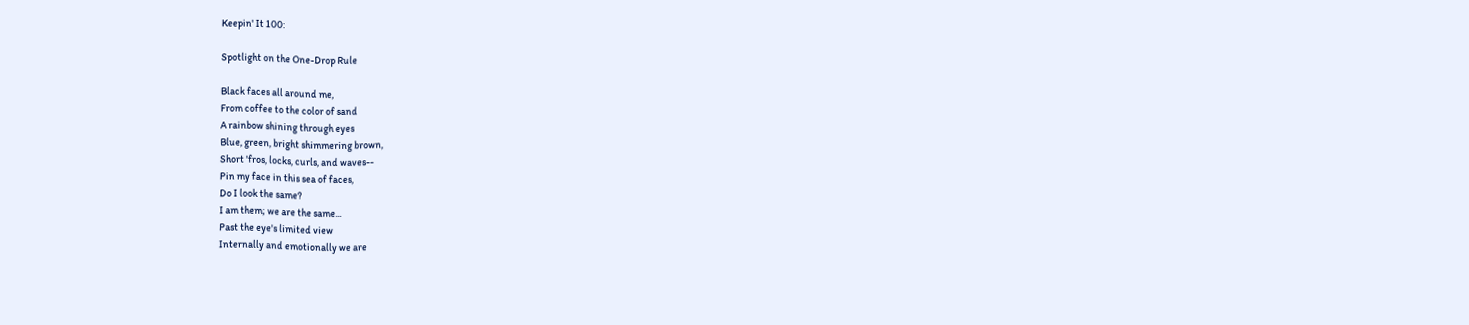Keepin' It 100:

Spotlight on the One-Drop Rule

Black faces all around me,
From coffee to the color of sand
A rainbow shining through eyes
Blue, green, bright shimmering brown,
Short 'fros, locks, curls, and waves--
Pin my face in this sea of faces,
Do I look the same?
I am them; we are the same...
Past the eye's limited view
Internally and emotionally we are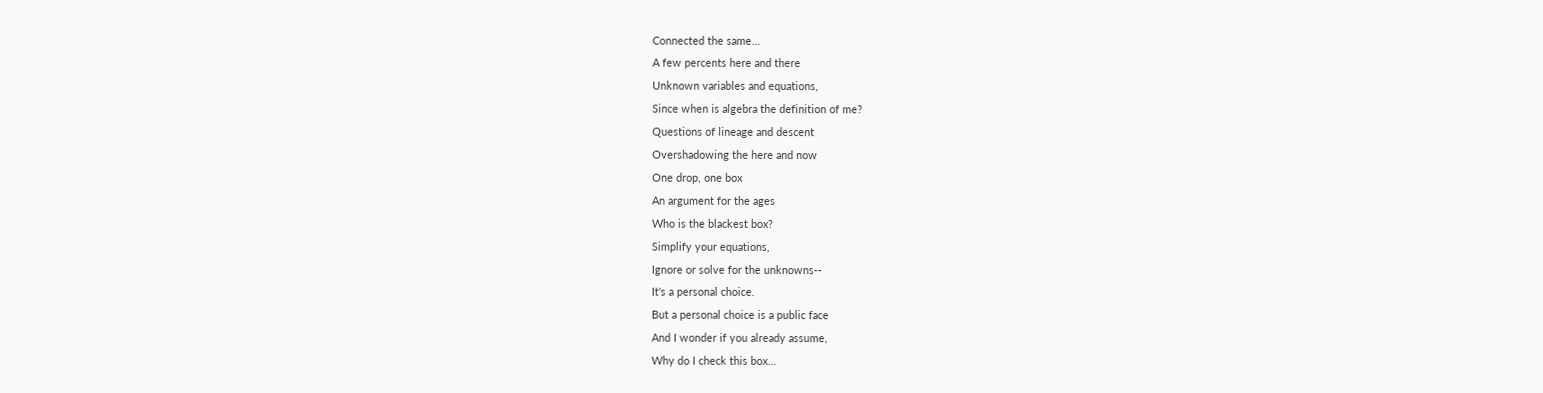Connected the same...
A few percents here and there
Unknown variables and equations,
Since when is algebra the definition of me?
Questions of lineage and descent
Overshadowing the here and now
One drop, one box
An argument for the ages
Who is the blackest box?
Simplify your equations,
Ignore or solve for the unknowns--
It's a personal choice.
But a personal choice is a public face
And I wonder if you already assume,
Why do I check this box...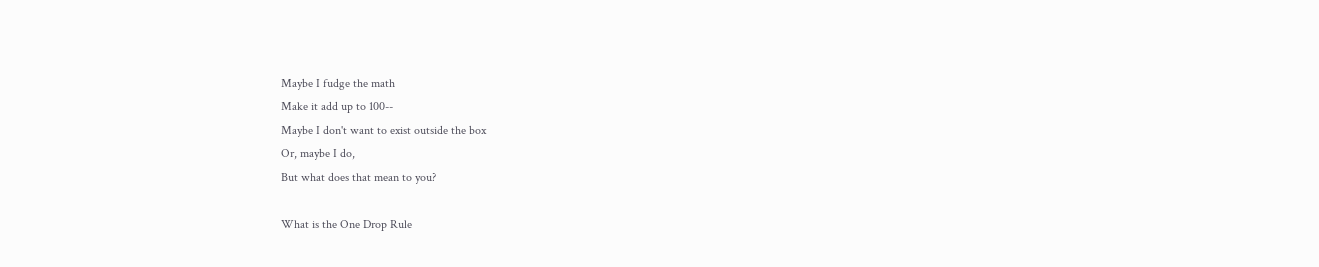Maybe I fudge the math
Make it add up to 100--
Maybe I don't want to exist outside the box
Or, maybe I do,
But what does that mean to you?

What is the One Drop Rule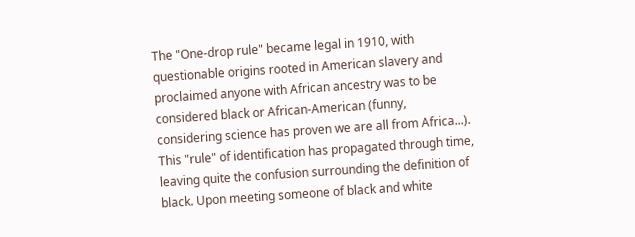The "One-drop rule" became legal in 1910, with questionable origins rooted in American slavery and proclaimed anyone with African ancestry was to be considered black or African-American (funny, considering science has proven we are all from Africa...).  This "rule" of identification has propagated through time, leaving quite the confusion surrounding the definition of black. Upon meeting someone of black and white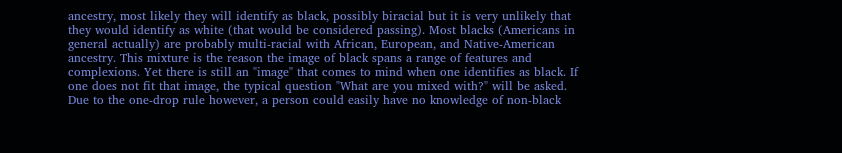ancestry, most likely they will identify as black, possibly biracial but it is very unlikely that they would identify as white (that would be considered passing). Most blacks (Americans in general actually) are probably multi-racial with African, European, and Native-American ancestry. This mixture is the reason the image of black spans a range of features and complexions. Yet there is still an "image" that comes to mind when one identifies as black. If one does not fit that image, the typical question "What are you mixed with?" will be asked. Due to the one-drop rule however, a person could easily have no knowledge of non-black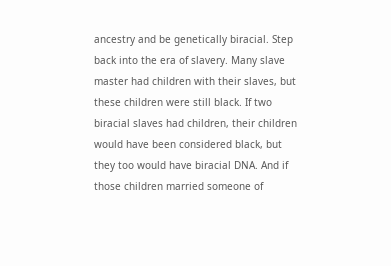ancestry and be genetically biracial. Step back into the era of slavery. Many slave master had children with their slaves, but these children were still black. If two biracial slaves had children, their children would have been considered black, but they too would have biracial DNA. And if those children married someone of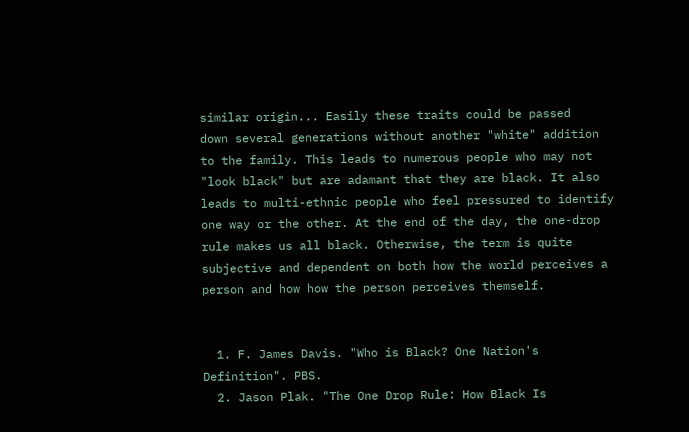similar origin... Easily these traits could be passed   down several generations without another "white" addition to the family. This leads to numerous people who may not "look black" but are adamant that they are black. It also leads to multi-ethnic people who feel pressured to identify one way or the other. At the end of the day, the one-drop rule makes us all black. Otherwise, the term is quite subjective and dependent on both how the world perceives a person and how how the person perceives themself.


  1. F. James Davis. "Who is Black? One Nation's Definition". PBS.
  2. Jason Plak. "The One Drop Rule: How Black Is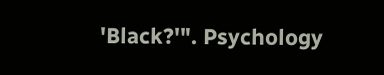'Black?'". Psychology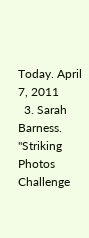Today. April 7, 2011
  3. Sarah Barness. "Striking Photos Challenge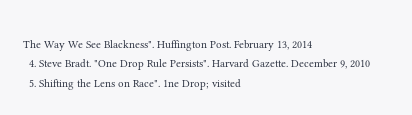The Way We See Blackness". Huffington Post. February 13, 2014
  4. Steve Bradt. "One Drop Rule Persists". Harvard Gazette. December 9, 2010
  5. Shifting the Lens on Race". 1ne Drop; visited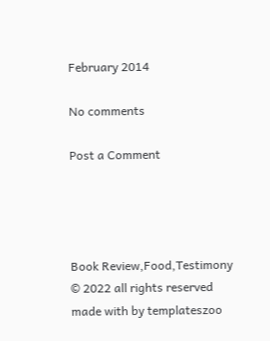February 2014

No comments

Post a Comment




Book Review,Food,Testimony
© 2022 all rights reserved
made with by templateszoo